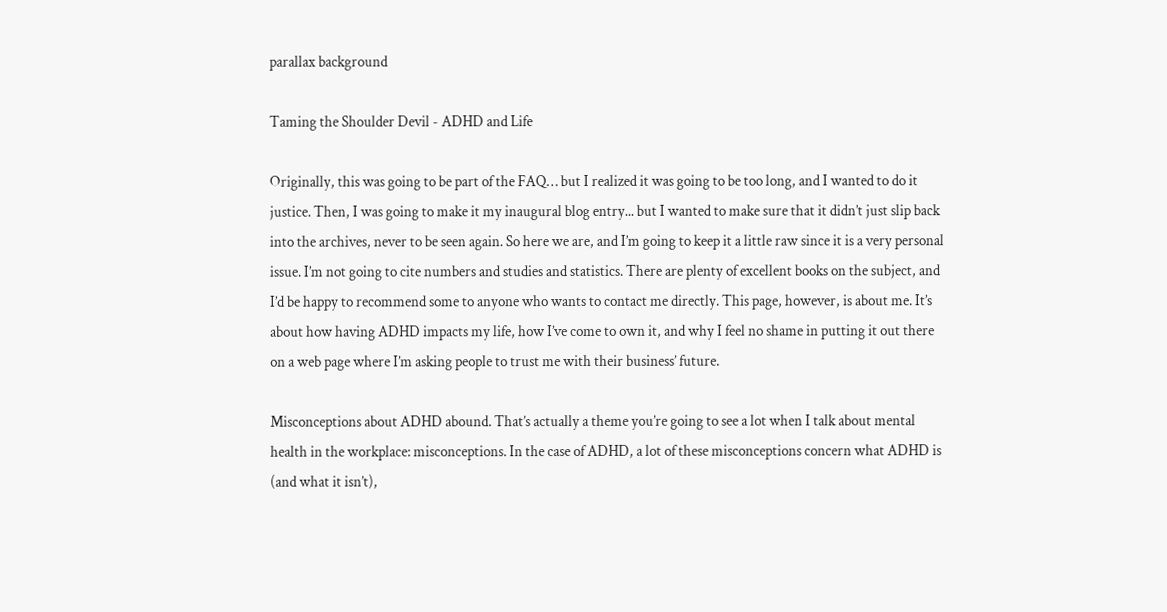parallax background

Taming the Shoulder Devil - ADHD and Life

Originally, this was going to be part of the FAQ… but I realized it was going to be too long, and I wanted to do it justice. Then, I was going to make it my inaugural blog entry... but I wanted to make sure that it didn’t just slip back into the archives, never to be seen again. So here we are, and I’m going to keep it a little raw since it is a very personal issue. I’m not going to cite numbers and studies and statistics. There are plenty of excellent books on the subject, and I’d be happy to recommend some to anyone who wants to contact me directly. This page, however, is about me. It’s about how having ADHD impacts my life, how I’ve come to own it, and why I feel no shame in putting it out there on a web page where I’m asking people to trust me with their business’ future.

Misconceptions about ADHD abound. That’s actually a theme you’re going to see a lot when I talk about mental health in the workplace: misconceptions. In the case of ADHD, a lot of these misconceptions concern what ADHD is (and what it isn’t),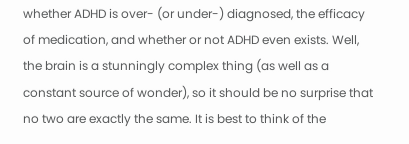whether ADHD is over- (or under-) diagnosed, the efficacy of medication, and whether or not ADHD even exists. Well, the brain is a stunningly complex thing (as well as a constant source of wonder), so it should be no surprise that no two are exactly the same. It is best to think of the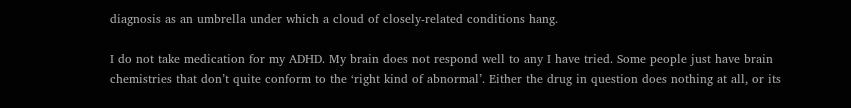diagnosis as an umbrella under which a cloud of closely-related conditions hang.

I do not take medication for my ADHD. My brain does not respond well to any I have tried. Some people just have brain chemistries that don’t quite conform to the ‘right kind of abnormal’. Either the drug in question does nothing at all, or its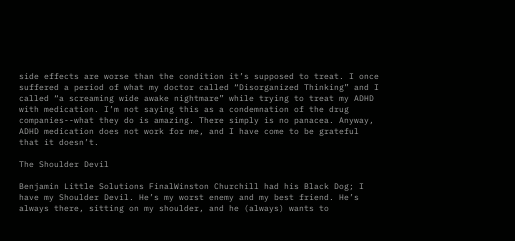side effects are worse than the condition it’s supposed to treat. I once suffered a period of what my doctor called “Disorganized Thinking” and I called “a screaming wide awake nightmare” while trying to treat my ADHD with medication. I’m not saying this as a condemnation of the drug companies--what they do is amazing. There simply is no panacea. Anyway, ADHD medication does not work for me, and I have come to be grateful that it doesn’t.

The Shoulder Devil

Benjamin Little Solutions FinalWinston Churchill had his Black Dog; I have my Shoulder Devil. He’s my worst enemy and my best friend. He’s always there, sitting on my shoulder, and he (always) wants to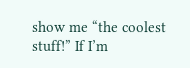show me “the coolest stuff!” If I’m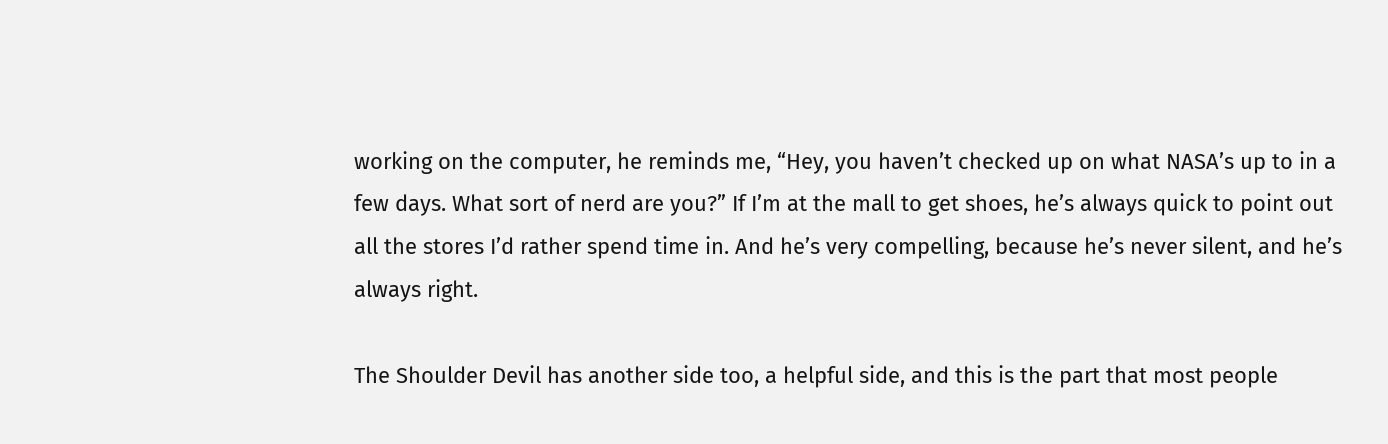working on the computer, he reminds me, “Hey, you haven’t checked up on what NASA’s up to in a few days. What sort of nerd are you?” If I’m at the mall to get shoes, he’s always quick to point out all the stores I’d rather spend time in. And he’s very compelling, because he’s never silent, and he’s always right.

The Shoulder Devil has another side too, a helpful side, and this is the part that most people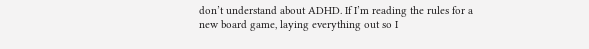don’t understand about ADHD. If I’m reading the rules for a new board game, laying everything out so I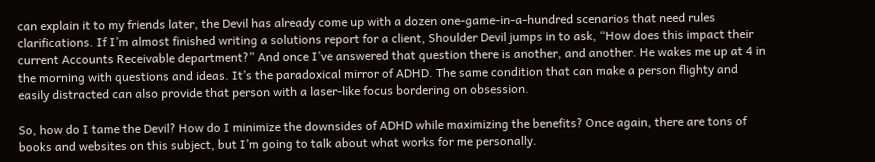can explain it to my friends later, the Devil has already come up with a dozen one-game-in-a-hundred scenarios that need rules clarifications. If I’m almost finished writing a solutions report for a client, Shoulder Devil jumps in to ask, “How does this impact their current Accounts Receivable department?” And once I’ve answered that question there is another, and another. He wakes me up at 4 in the morning with questions and ideas. It’s the paradoxical mirror of ADHD. The same condition that can make a person flighty and easily distracted can also provide that person with a laser-like focus bordering on obsession.

So, how do I tame the Devil? How do I minimize the downsides of ADHD while maximizing the benefits? Once again, there are tons of books and websites on this subject, but I’m going to talk about what works for me personally.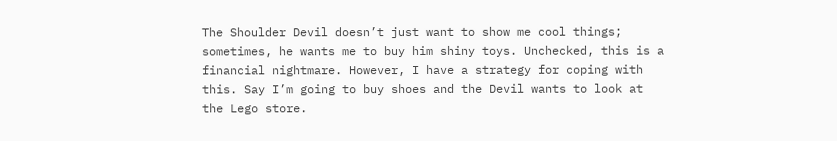The Shoulder Devil doesn’t just want to show me cool things; sometimes, he wants me to buy him shiny toys. Unchecked, this is a financial nightmare. However, I have a strategy for coping with this. Say I’m going to buy shoes and the Devil wants to look at the Lego store.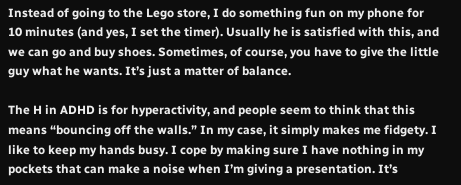Instead of going to the Lego store, I do something fun on my phone for 10 minutes (and yes, I set the timer). Usually he is satisfied with this, and we can go and buy shoes. Sometimes, of course, you have to give the little guy what he wants. It’s just a matter of balance.

The H in ADHD is for hyperactivity, and people seem to think that this means “bouncing off the walls.” In my case, it simply makes me fidgety. I like to keep my hands busy. I cope by making sure I have nothing in my pockets that can make a noise when I’m giving a presentation. It’s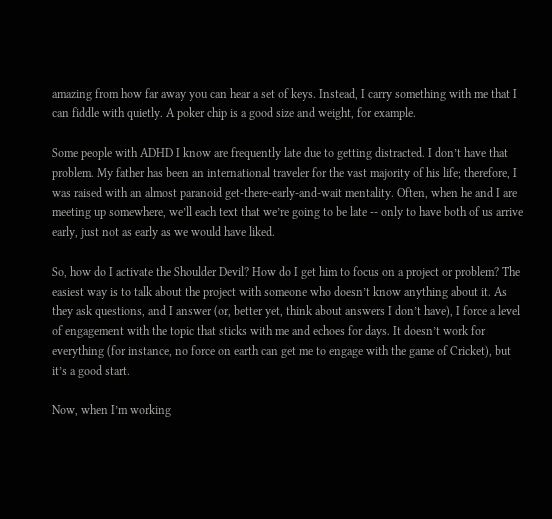amazing from how far away you can hear a set of keys. Instead, I carry something with me that I can fiddle with quietly. A poker chip is a good size and weight, for example.

Some people with ADHD I know are frequently late due to getting distracted. I don’t have that problem. My father has been an international traveler for the vast majority of his life; therefore, I was raised with an almost paranoid get-there-early-and-wait mentality. Often, when he and I are meeting up somewhere, we’ll each text that we’re going to be late -- only to have both of us arrive early, just not as early as we would have liked.

So, how do I activate the Shoulder Devil? How do I get him to focus on a project or problem? The easiest way is to talk about the project with someone who doesn’t know anything about it. As they ask questions, and I answer (or, better yet, think about answers I don’t have), I force a level of engagement with the topic that sticks with me and echoes for days. It doesn’t work for everything (for instance, no force on earth can get me to engage with the game of Cricket), but it’s a good start.

Now, when I’m working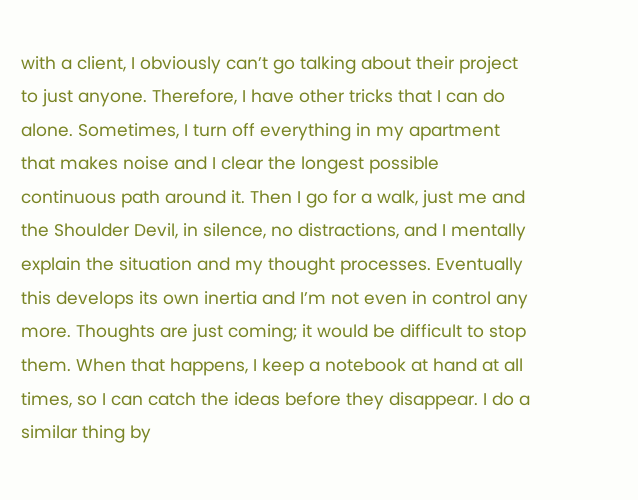with a client, I obviously can’t go talking about their project to just anyone. Therefore, I have other tricks that I can do alone. Sometimes, I turn off everything in my apartment that makes noise and I clear the longest possible continuous path around it. Then I go for a walk, just me and the Shoulder Devil, in silence, no distractions, and I mentally explain the situation and my thought processes. Eventually this develops its own inertia and I’m not even in control any more. Thoughts are just coming; it would be difficult to stop them. When that happens, I keep a notebook at hand at all times, so I can catch the ideas before they disappear. I do a similar thing by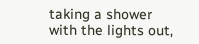taking a shower with the lights out,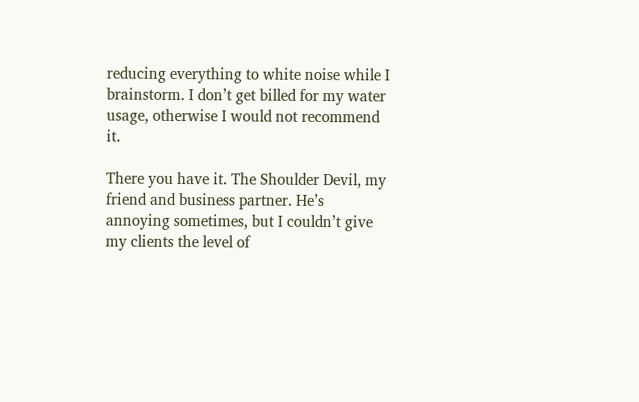reducing everything to white noise while I brainstorm. I don’t get billed for my water usage, otherwise I would not recommend it.

There you have it. The Shoulder Devil, my friend and business partner. He’s annoying sometimes, but I couldn’t give my clients the level of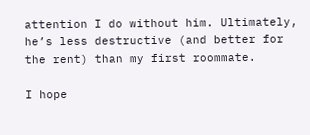attention I do without him. Ultimately, he’s less destructive (and better for the rent) than my first roommate.

I hope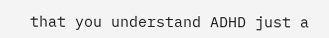that you understand ADHD just a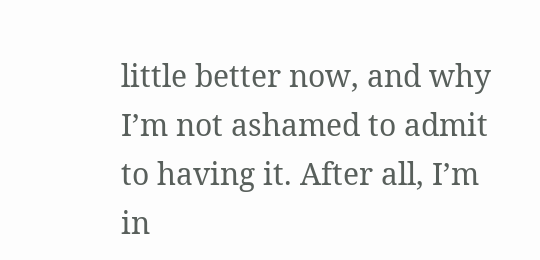little better now, and why I’m not ashamed to admit to having it. After all, I’m in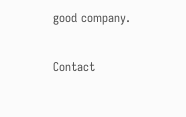good company.

Contact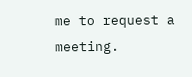me to request a meeting.